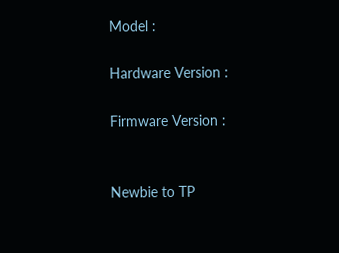Model :

Hardware Version :

Firmware Version :


Newbie to TP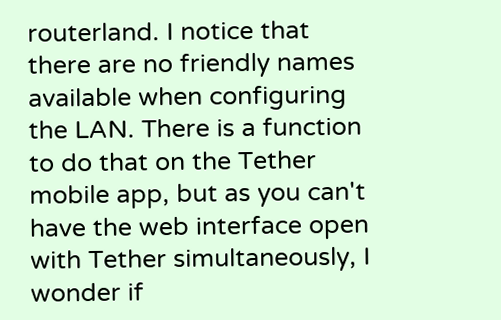routerland. I notice that there are no friendly names available when configuring the LAN. There is a function to do that on the Tether mobile app, but as you can't have the web interface open with Tether simultaneously, I wonder if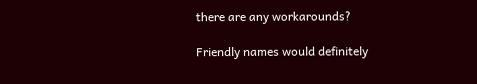there are any workarounds?

Friendly names would definitely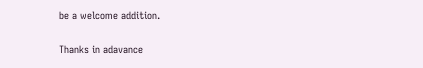be a welcome addition.

Thanks in adavance